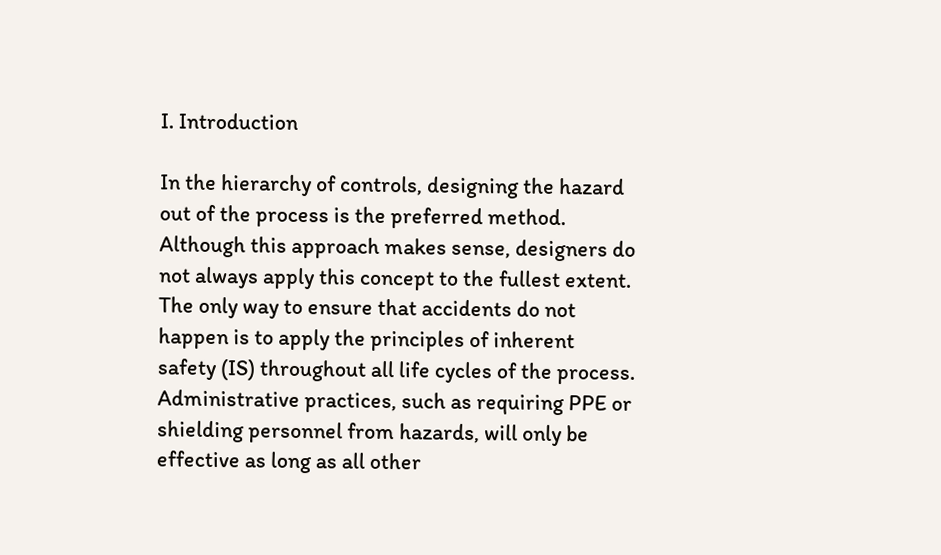I. Introduction

In the hierarchy of controls, designing the hazard out of the process is the preferred method. Although this approach makes sense, designers do not always apply this concept to the fullest extent. The only way to ensure that accidents do not happen is to apply the principles of inherent safety (IS) throughout all life cycles of the process. Administrative practices, such as requiring PPE or shielding personnel from hazards, will only be effective as long as all other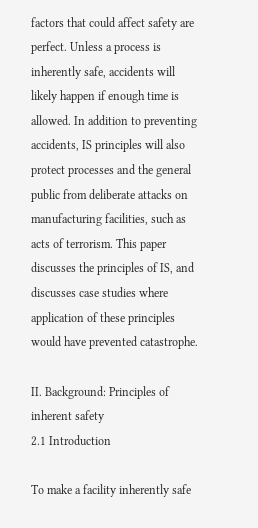factors that could affect safety are perfect. Unless a process is inherently safe, accidents will likely happen if enough time is allowed. In addition to preventing accidents, IS principles will also protect processes and the general public from deliberate attacks on manufacturing facilities, such as acts of terrorism. This paper discusses the principles of IS, and discusses case studies where application of these principles would have prevented catastrophe.

II. Background: Principles of inherent safety
2.1 Introduction

To make a facility inherently safe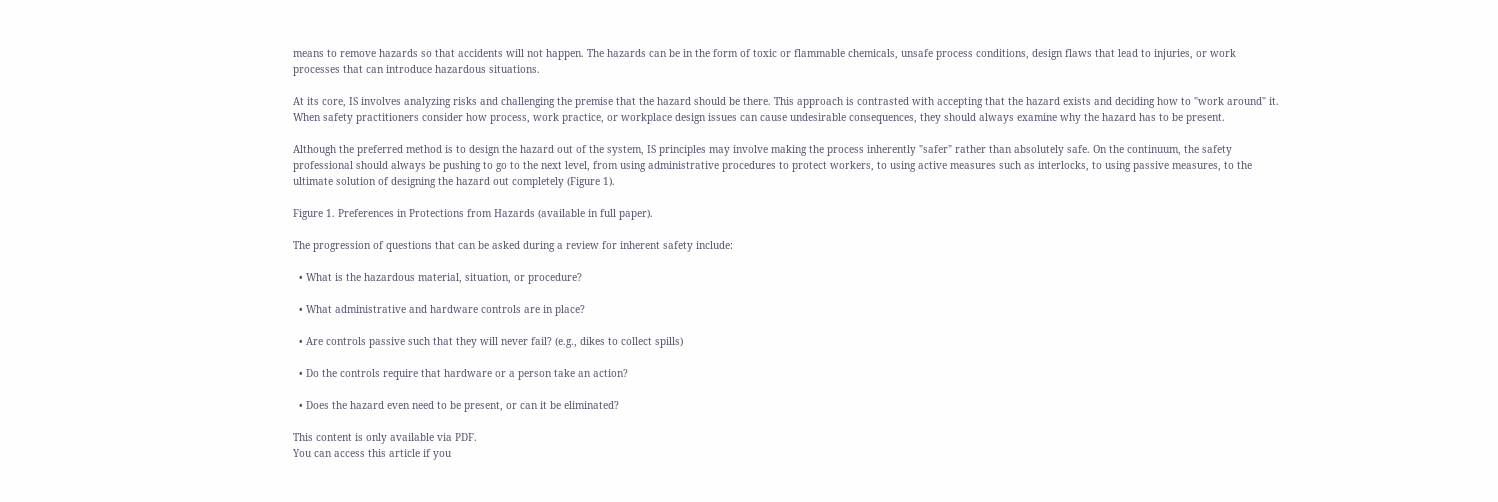means to remove hazards so that accidents will not happen. The hazards can be in the form of toxic or flammable chemicals, unsafe process conditions, design flaws that lead to injuries, or work processes that can introduce hazardous situations.

At its core, IS involves analyzing risks and challenging the premise that the hazard should be there. This approach is contrasted with accepting that the hazard exists and deciding how to "work around" it. When safety practitioners consider how process, work practice, or workplace design issues can cause undesirable consequences, they should always examine why the hazard has to be present.

Although the preferred method is to design the hazard out of the system, IS principles may involve making the process inherently "safer" rather than absolutely safe. On the continuum, the safety professional should always be pushing to go to the next level, from using administrative procedures to protect workers, to using active measures such as interlocks, to using passive measures, to the ultimate solution of designing the hazard out completely (Figure 1).

Figure 1. Preferences in Protections from Hazards (available in full paper).

The progression of questions that can be asked during a review for inherent safety include:

  • What is the hazardous material, situation, or procedure?

  • What administrative and hardware controls are in place?

  • Are controls passive such that they will never fail? (e.g., dikes to collect spills)

  • Do the controls require that hardware or a person take an action?

  • Does the hazard even need to be present, or can it be eliminated?

This content is only available via PDF.
You can access this article if you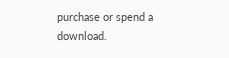purchase or spend a download.